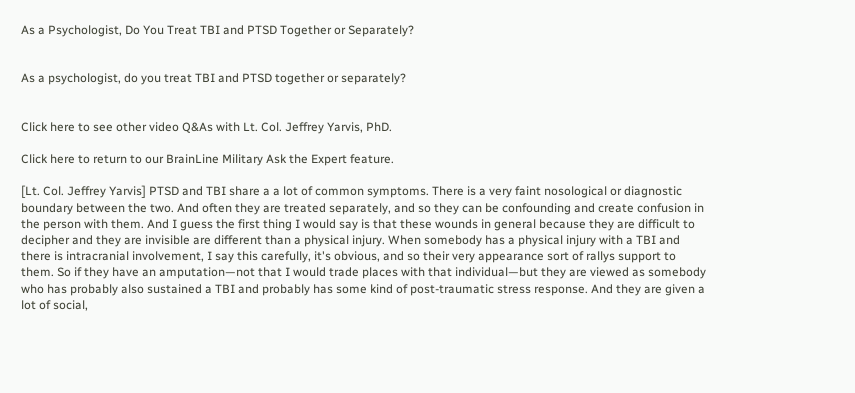As a Psychologist, Do You Treat TBI and PTSD Together or Separately?


As a psychologist, do you treat TBI and PTSD together or separately?


Click here to see other video Q&As with Lt. Col. Jeffrey Yarvis, PhD.

Click here to return to our BrainLine Military Ask the Expert feature.

[Lt. Col. Jeffrey Yarvis] PTSD and TBI share a a lot of common symptoms. There is a very faint nosological or diagnostic boundary between the two. And often they are treated separately, and so they can be confounding and create confusion in the person with them. And I guess the first thing I would say is that these wounds in general because they are difficult to decipher and they are invisible are different than a physical injury. When somebody has a physical injury with a TBI and there is intracranial involvement, I say this carefully, it's obvious, and so their very appearance sort of rallys support to them. So if they have an amputation—not that I would trade places with that individual—but they are viewed as somebody who has probably also sustained a TBI and probably has some kind of post-traumatic stress response. And they are given a lot of social,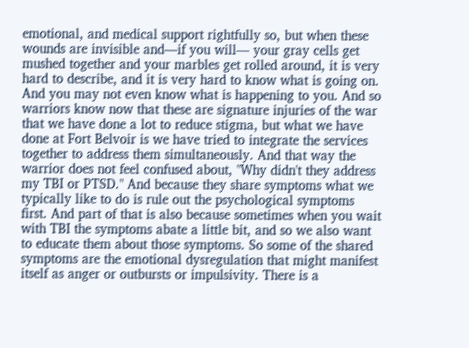emotional, and medical support rightfully so, but when these wounds are invisible and—if you will— your gray cells get mushed together and your marbles get rolled around, it is very hard to describe, and it is very hard to know what is going on. And you may not even know what is happening to you. And so warriors know now that these are signature injuries of the war that we have done a lot to reduce stigma, but what we have done at Fort Belvoir is we have tried to integrate the services together to address them simultaneously. And that way the warrior does not feel confused about, "Why didn't they address my TBI or PTSD." And because they share symptoms what we typically like to do is rule out the psychological symptoms first. And part of that is also because sometimes when you wait with TBI the symptoms abate a little bit, and so we also want to educate them about those symptoms. So some of the shared symptoms are the emotional dysregulation that might manifest itself as anger or outbursts or impulsivity. There is a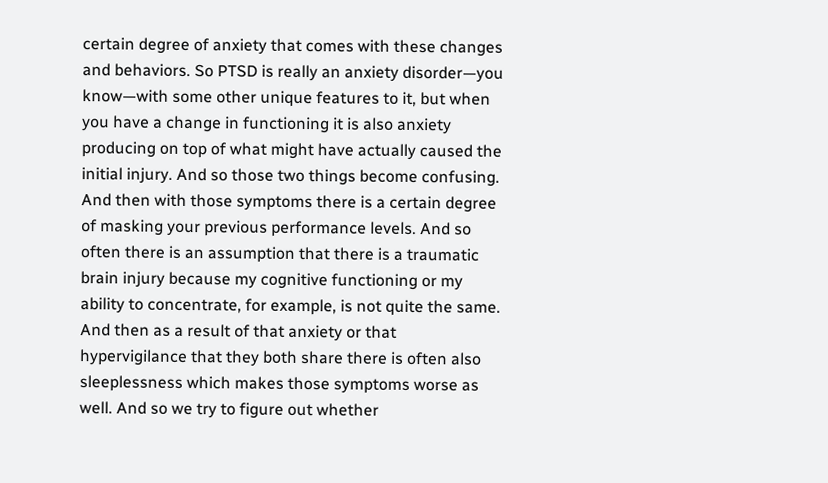certain degree of anxiety that comes with these changes and behaviors. So PTSD is really an anxiety disorder—you know—with some other unique features to it, but when you have a change in functioning it is also anxiety producing on top of what might have actually caused the initial injury. And so those two things become confusing. And then with those symptoms there is a certain degree of masking your previous performance levels. And so often there is an assumption that there is a traumatic brain injury because my cognitive functioning or my ability to concentrate, for example, is not quite the same. And then as a result of that anxiety or that hypervigilance that they both share there is often also sleeplessness which makes those symptoms worse as well. And so we try to figure out whether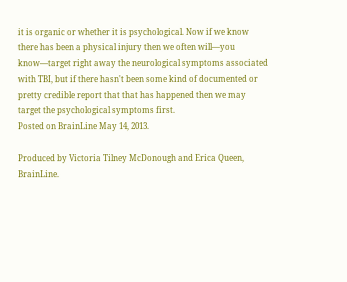it is organic or whether it is psychological. Now if we know there has been a physical injury then we often will—you know—target right away the neurological symptoms associated with TBI, but if there hasn't been some kind of documented or pretty credible report that that has happened then we may target the psychological symptoms first.
Posted on BrainLine May 14, 2013.

Produced by Victoria Tilney McDonough and Erica Queen, BrainLine.